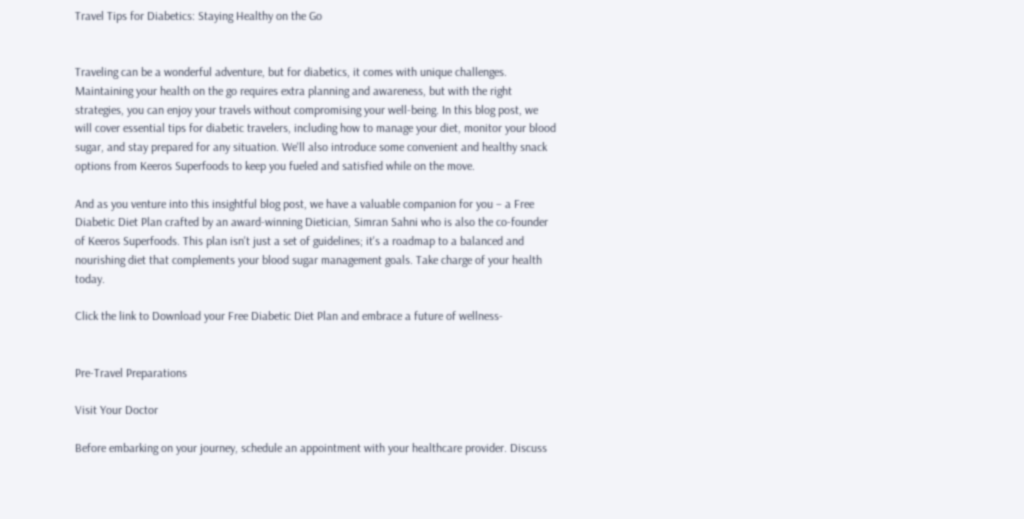Travel Tips for Diabetics: Staying Healthy on the Go


Traveling can be a wonderful adventure, but for diabetics, it comes with unique challenges. Maintaining your health on the go requires extra planning and awareness, but with the right strategies, you can enjoy your travels without compromising your well-being. In this blog post, we will cover essential tips for diabetic travelers, including how to manage your diet, monitor your blood sugar, and stay prepared for any situation. We'll also introduce some convenient and healthy snack options from Keeros Superfoods to keep you fueled and satisfied while on the move.

And as you venture into this insightful blog post, we have a valuable companion for you – a Free Diabetic Diet Plan crafted by an award-winning Dietician, Simran Sahni who is also the co-founder of Keeros Superfoods. This plan isn't just a set of guidelines; it's a roadmap to a balanced and nourishing diet that complements your blood sugar management goals. Take charge of your health today.

Click the link to Download your Free Diabetic Diet Plan and embrace a future of wellness-


Pre-Travel Preparations

Visit Your Doctor

Before embarking on your journey, schedule an appointment with your healthcare provider. Discuss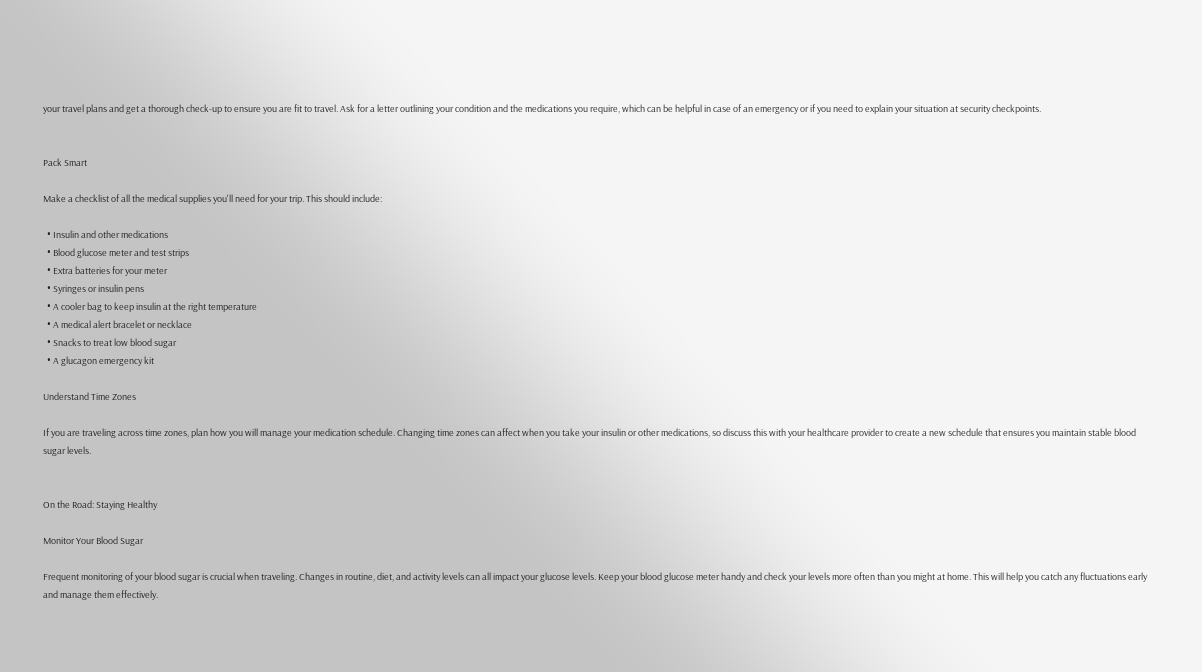your travel plans and get a thorough check-up to ensure you are fit to travel. Ask for a letter outlining your condition and the medications you require, which can be helpful in case of an emergency or if you need to explain your situation at security checkpoints.


Pack Smart

Make a checklist of all the medical supplies you'll need for your trip. This should include:

  • Insulin and other medications
  • Blood glucose meter and test strips
  • Extra batteries for your meter
  • Syringes or insulin pens
  • A cooler bag to keep insulin at the right temperature
  • A medical alert bracelet or necklace
  • Snacks to treat low blood sugar
  • A glucagon emergency kit

Understand Time Zones

If you are traveling across time zones, plan how you will manage your medication schedule. Changing time zones can affect when you take your insulin or other medications, so discuss this with your healthcare provider to create a new schedule that ensures you maintain stable blood sugar levels.


On the Road: Staying Healthy

Monitor Your Blood Sugar

Frequent monitoring of your blood sugar is crucial when traveling. Changes in routine, diet, and activity levels can all impact your glucose levels. Keep your blood glucose meter handy and check your levels more often than you might at home. This will help you catch any fluctuations early and manage them effectively.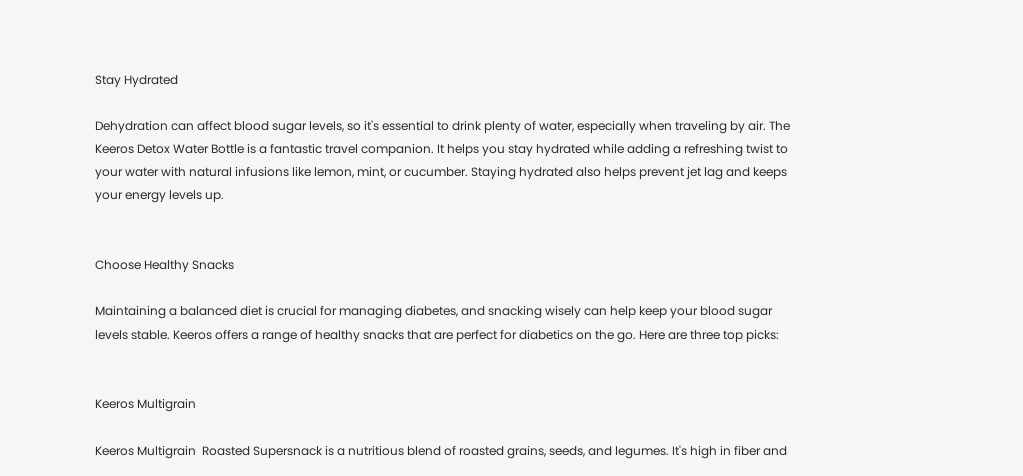Stay Hydrated

Dehydration can affect blood sugar levels, so it's essential to drink plenty of water, especially when traveling by air. The Keeros Detox Water Bottle is a fantastic travel companion. It helps you stay hydrated while adding a refreshing twist to your water with natural infusions like lemon, mint, or cucumber. Staying hydrated also helps prevent jet lag and keeps your energy levels up.


Choose Healthy Snacks

Maintaining a balanced diet is crucial for managing diabetes, and snacking wisely can help keep your blood sugar levels stable. Keeros offers a range of healthy snacks that are perfect for diabetics on the go. Here are three top picks:


Keeros Multigrain

Keeros Multigrain  Roasted Supersnack is a nutritious blend of roasted grains, seeds, and legumes. It's high in fiber and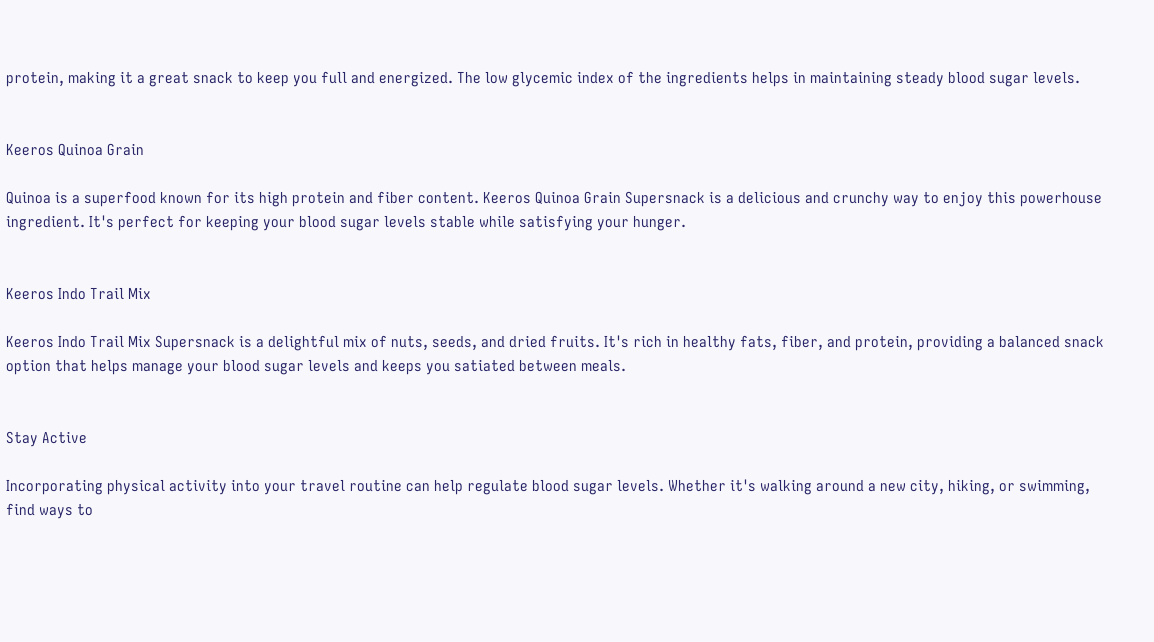protein, making it a great snack to keep you full and energized. The low glycemic index of the ingredients helps in maintaining steady blood sugar levels.


Keeros Quinoa Grain

Quinoa is a superfood known for its high protein and fiber content. Keeros Quinoa Grain Supersnack is a delicious and crunchy way to enjoy this powerhouse ingredient. It's perfect for keeping your blood sugar levels stable while satisfying your hunger.


Keeros Indo Trail Mix

Keeros Indo Trail Mix Supersnack is a delightful mix of nuts, seeds, and dried fruits. It's rich in healthy fats, fiber, and protein, providing a balanced snack option that helps manage your blood sugar levels and keeps you satiated between meals.


Stay Active

Incorporating physical activity into your travel routine can help regulate blood sugar levels. Whether it's walking around a new city, hiking, or swimming, find ways to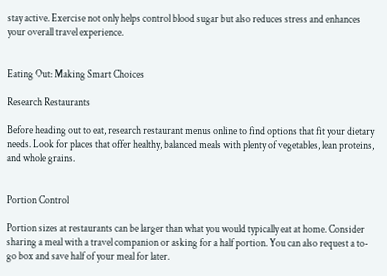stay active. Exercise not only helps control blood sugar but also reduces stress and enhances your overall travel experience.


Eating Out: Making Smart Choices

Research Restaurants

Before heading out to eat, research restaurant menus online to find options that fit your dietary needs. Look for places that offer healthy, balanced meals with plenty of vegetables, lean proteins, and whole grains.


Portion Control

Portion sizes at restaurants can be larger than what you would typically eat at home. Consider sharing a meal with a travel companion or asking for a half portion. You can also request a to-go box and save half of your meal for later.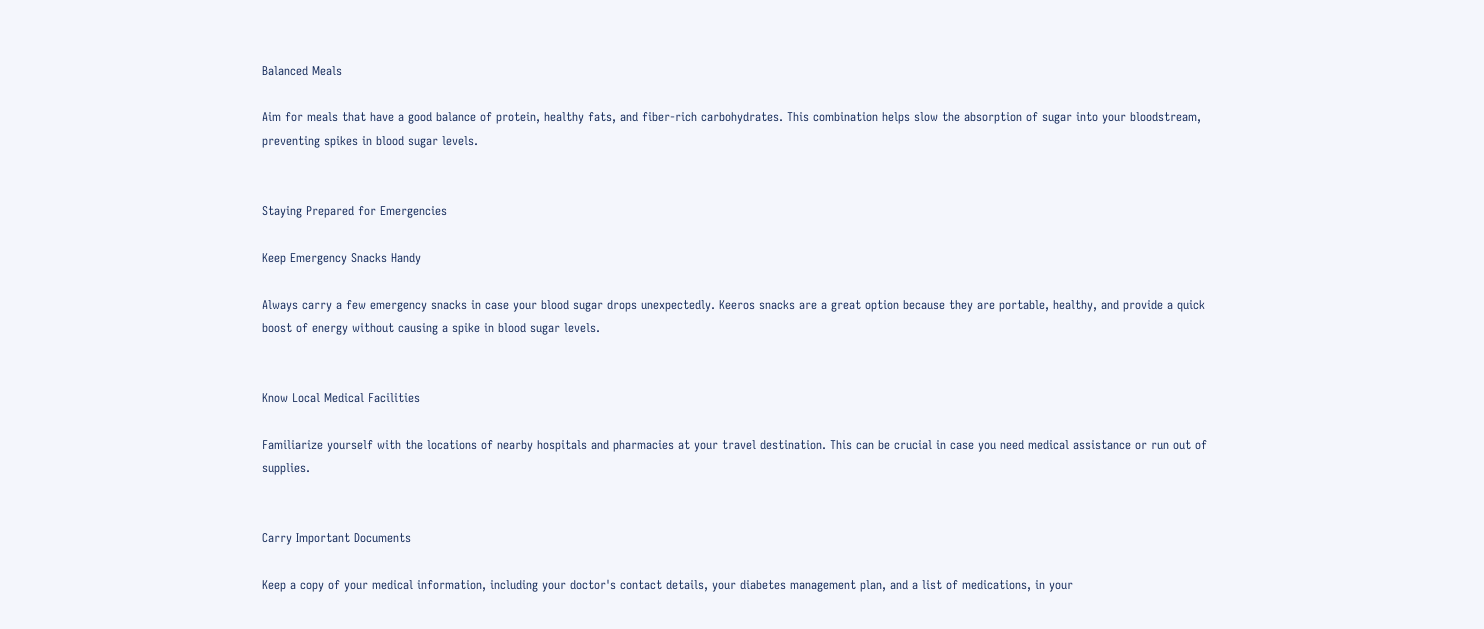Balanced Meals

Aim for meals that have a good balance of protein, healthy fats, and fiber-rich carbohydrates. This combination helps slow the absorption of sugar into your bloodstream, preventing spikes in blood sugar levels.


Staying Prepared for Emergencies

Keep Emergency Snacks Handy

Always carry a few emergency snacks in case your blood sugar drops unexpectedly. Keeros snacks are a great option because they are portable, healthy, and provide a quick boost of energy without causing a spike in blood sugar levels.


Know Local Medical Facilities

Familiarize yourself with the locations of nearby hospitals and pharmacies at your travel destination. This can be crucial in case you need medical assistance or run out of supplies.


Carry Important Documents

Keep a copy of your medical information, including your doctor's contact details, your diabetes management plan, and a list of medications, in your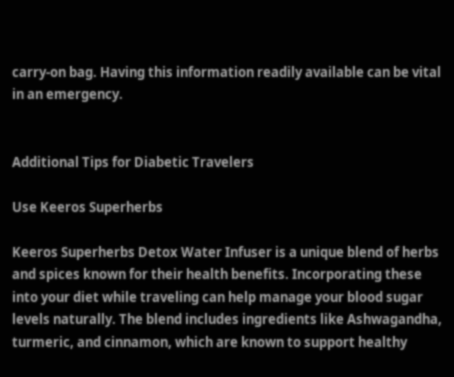carry-on bag. Having this information readily available can be vital in an emergency.


Additional Tips for Diabetic Travelers

Use Keeros Superherbs

Keeros Superherbs Detox Water Infuser is a unique blend of herbs and spices known for their health benefits. Incorporating these into your diet while traveling can help manage your blood sugar levels naturally. The blend includes ingredients like Ashwagandha, turmeric, and cinnamon, which are known to support healthy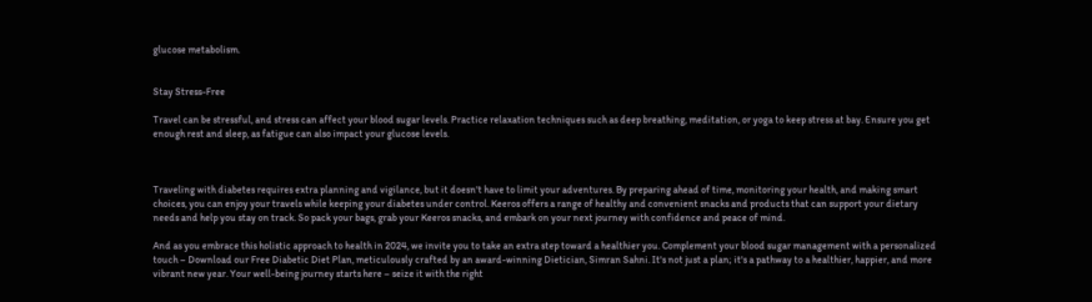glucose metabolism.


Stay Stress-Free

Travel can be stressful, and stress can affect your blood sugar levels. Practice relaxation techniques such as deep breathing, meditation, or yoga to keep stress at bay. Ensure you get enough rest and sleep, as fatigue can also impact your glucose levels.



Traveling with diabetes requires extra planning and vigilance, but it doesn't have to limit your adventures. By preparing ahead of time, monitoring your health, and making smart choices, you can enjoy your travels while keeping your diabetes under control. Keeros offers a range of healthy and convenient snacks and products that can support your dietary needs and help you stay on track. So pack your bags, grab your Keeros snacks, and embark on your next journey with confidence and peace of mind.

And as you embrace this holistic approach to health in 2024, we invite you to take an extra step toward a healthier you. Complement your blood sugar management with a personalized touch – Download our Free Diabetic Diet Plan, meticulously crafted by an award-winning Dietician, Simran Sahni. It's not just a plan; it's a pathway to a healthier, happier, and more vibrant new year. Your well-being journey starts here – seize it with the right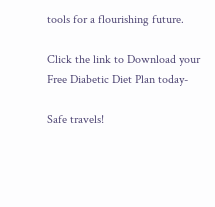tools for a flourishing future.

Click the link to Download your Free Diabetic Diet Plan today-

Safe travels!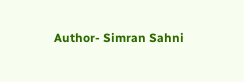Author- Simran Sahni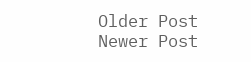Older Post Newer Post